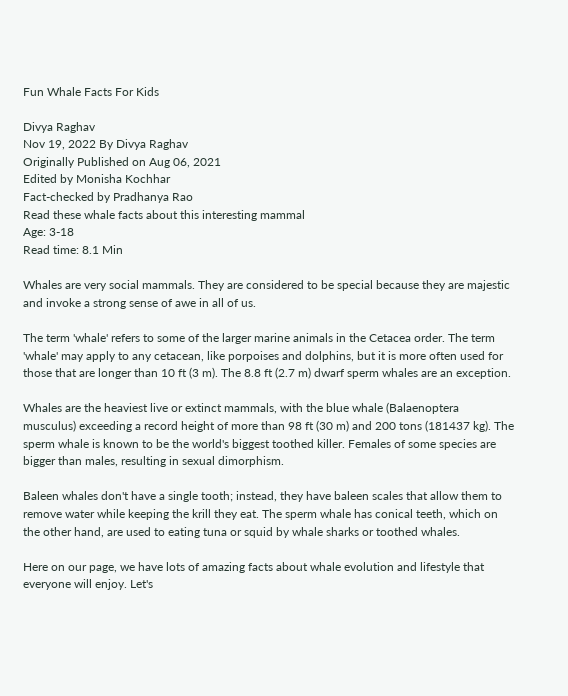Fun Whale Facts For Kids

Divya Raghav
Nov 19, 2022 By Divya Raghav
Originally Published on Aug 06, 2021
Edited by Monisha Kochhar
Fact-checked by Pradhanya Rao
Read these whale facts about this interesting mammal
Age: 3-18
Read time: 8.1 Min

Whales are very social mammals. They are considered to be special because they are majestic and invoke a strong sense of awe in all of us.

The term 'whale' refers to some of the larger marine animals in the Cetacea order. The term 'whale' may apply to any cetacean, like porpoises and dolphins, but it is more often used for those that are longer than 10 ft (3 m). The 8.8 ft (2.7 m) dwarf sperm whales are an exception.

Whales are the heaviest live or extinct mammals, with the blue whale (Balaenoptera musculus) exceeding a record height of more than 98 ft (30 m) and 200 tons (181437 kg). The sperm whale is known to be the world's biggest toothed killer. Females of some species are bigger than males, resulting in sexual dimorphism.

Baleen whales don't have a single tooth; instead, they have baleen scales that allow them to remove water while keeping the krill they eat. The sperm whale has conical teeth, which on the other hand, are used to eating tuna or squid by whale sharks or toothed whales.

Here on our page, we have lots of amazing facts about whale evolution and lifestyle that everyone will enjoy. Let's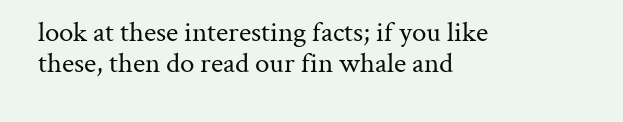look at these interesting facts; if you like these, then do read our fin whale and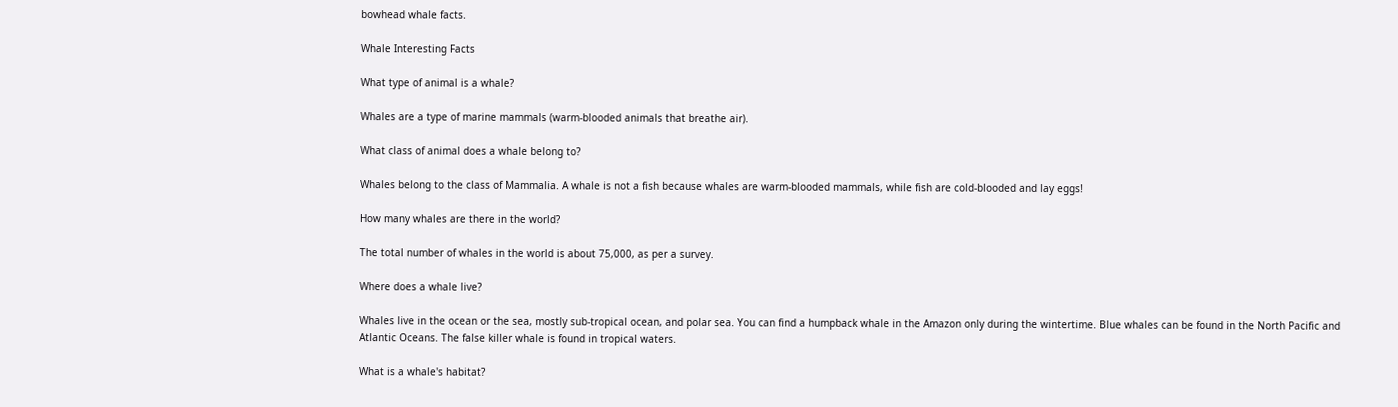bowhead whale facts.

Whale Interesting Facts

What type of animal is a whale?

Whales are a type of marine mammals (warm-blooded animals that breathe air).

What class of animal does a whale belong to?

Whales belong to the class of Mammalia. A whale is not a fish because whales are warm-blooded mammals, while fish are cold-blooded and lay eggs!

How many whales are there in the world?

The total number of whales in the world is about 75,000, as per a survey.

Where does a whale live?

Whales live in the ocean or the sea, mostly sub-tropical ocean, and polar sea. You can find a humpback whale in the Amazon only during the wintertime. Blue whales can be found in the North Pacific and Atlantic Oceans. The false killer whale is found in tropical waters.

What is a whale's habitat?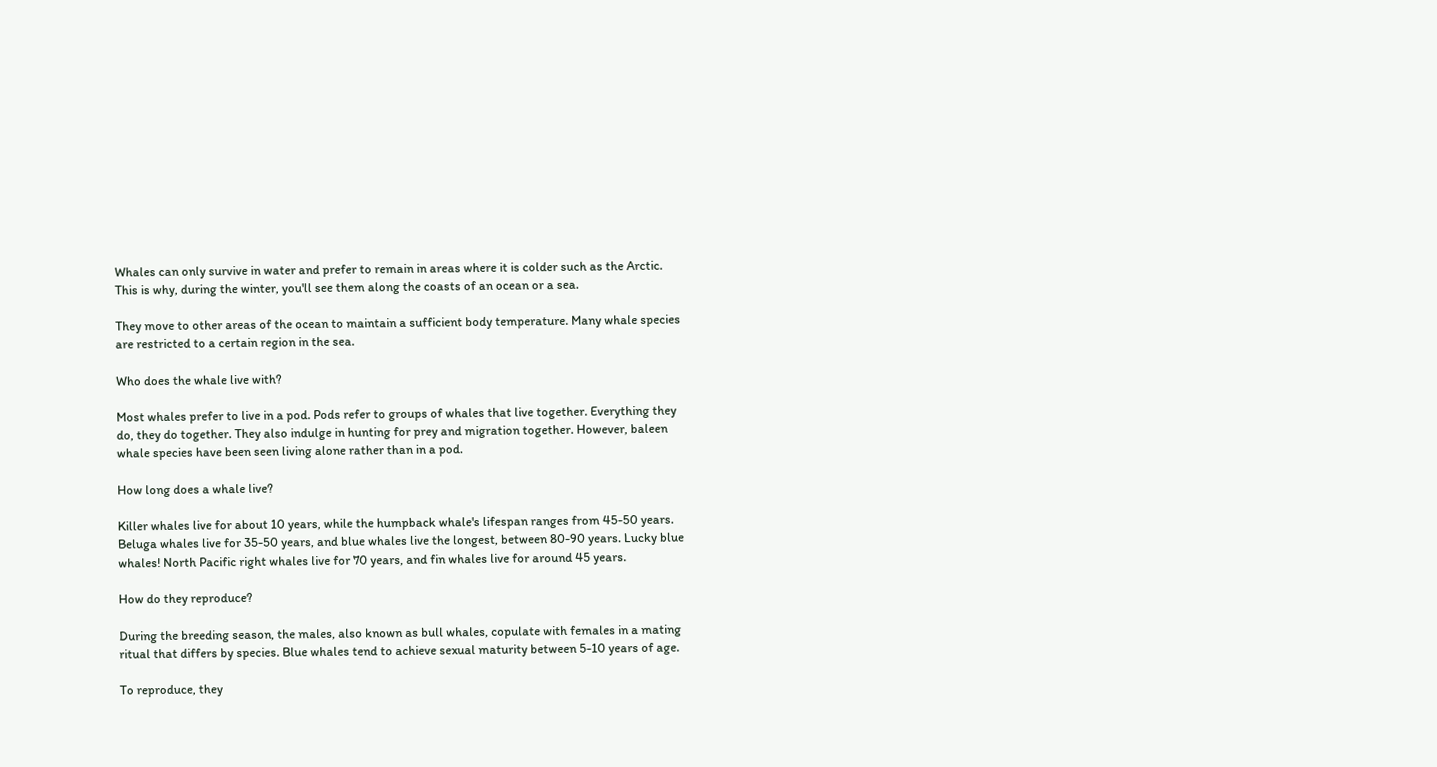Whales can only survive in water and prefer to remain in areas where it is colder such as the Arctic. This is why, during the winter, you'll see them along the coasts of an ocean or a sea.

They move to other areas of the ocean to maintain a sufficient body temperature. Many whale species are restricted to a certain region in the sea.

Who does the whale live with?

Most whales prefer to live in a pod. Pods refer to groups of whales that live together. Everything they do, they do together. They also indulge in hunting for prey and migration together. However, baleen whale species have been seen living alone rather than in a pod.

How long does a whale live?

Killer whales live for about 10 years, while the humpback whale's lifespan ranges from 45-50 years. Beluga whales live for 35-50 years, and blue whales live the longest, between 80-90 years. Lucky blue whales! North Pacific right whales live for 70 years, and fin whales live for around 45 years.

How do they reproduce?

During the breeding season, the males, also known as bull whales, copulate with females in a mating ritual that differs by species. Blue whales tend to achieve sexual maturity between 5-10 years of age.

To reproduce, they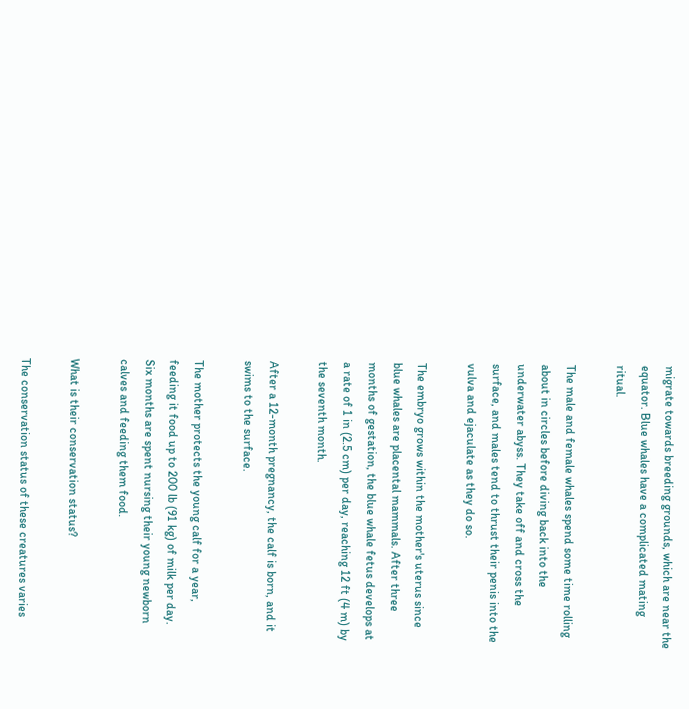migrate towards breeding grounds, which are near the equator. Blue whales have a complicated mating ritual.

The male and female whales spend some time rolling about in circles before diving back into the underwater abyss. They take off and cross the surface, and males tend to thrust their penis into the vulva and ejaculate as they do so.

The embryo grows within the mother's uterus since blue whales are placental mammals. After three months of gestation, the blue whale fetus develops at a rate of 1 in (2.5 cm) per day, reaching 12 ft (4 m) by the seventh month.

After a 12-month pregnancy, the calf is born, and it swims to the surface.

The mother protects the young calf for a year, feeding it food up to 200 lb (91 kg) of milk per day. Six months are spent nursing their young newborn calves and feeding them food.

What is their conservation status?

The conservation status of these creatures varies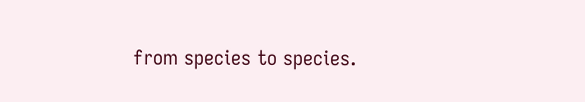from species to species.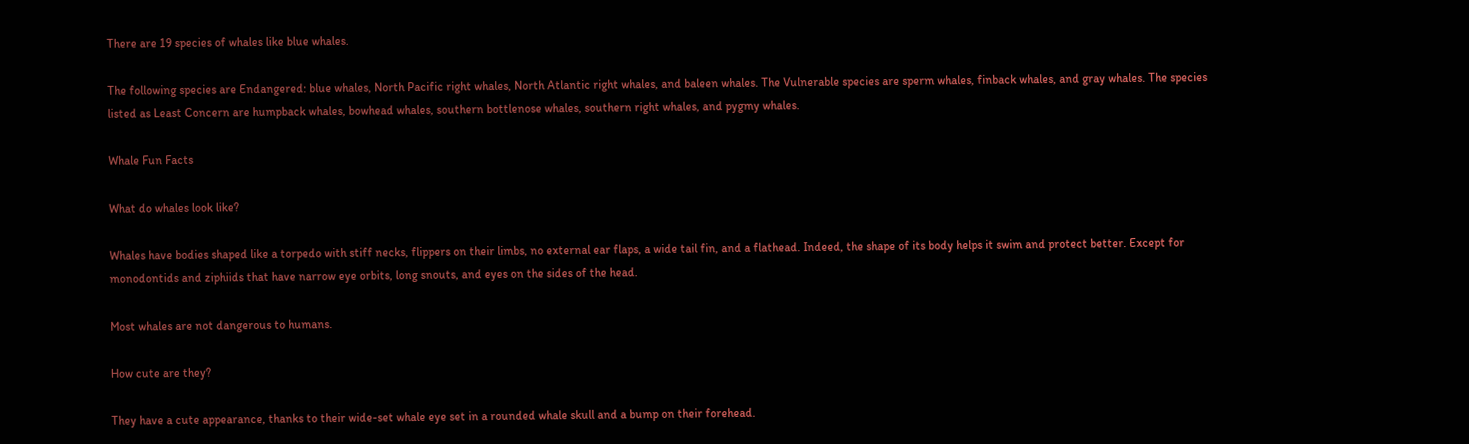There are 19 species of whales like blue whales.

The following species are Endangered: blue whales, North Pacific right whales, North Atlantic right whales, and baleen whales. The Vulnerable species are sperm whales, finback whales, and gray whales. The species listed as Least Concern are humpback whales, bowhead whales, southern bottlenose whales, southern right whales, and pygmy whales.

Whale Fun Facts

What do whales look like?

Whales have bodies shaped like a torpedo with stiff necks, flippers on their limbs, no external ear flaps, a wide tail fin, and a flathead. Indeed, the shape of its body helps it swim and protect better. Except for monodontids and ziphiids that have narrow eye orbits, long snouts, and eyes on the sides of the head.

Most whales are not dangerous to humans.

How cute are they?

They have a cute appearance, thanks to their wide-set whale eye set in a rounded whale skull and a bump on their forehead.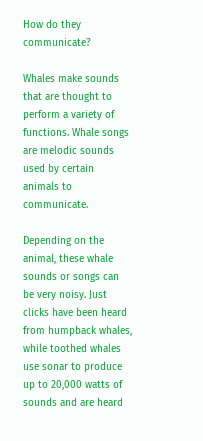How do they communicate?

Whales make sounds that are thought to perform a variety of functions. Whale songs are melodic sounds used by certain animals to communicate.

Depending on the animal, these whale sounds or songs can be very noisy. Just clicks have been heard from humpback whales, while toothed whales use sonar to produce up to 20,000 watts of sounds and are heard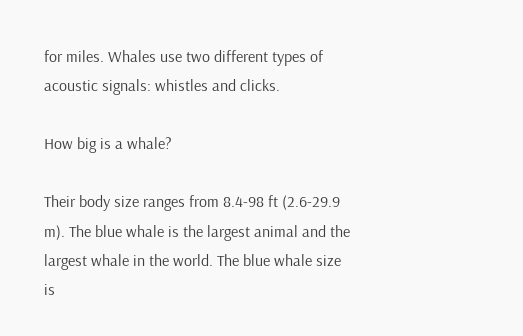for miles. Whales use two different types of acoustic signals: whistles and clicks.

How big is a whale?

Their body size ranges from 8.4-98 ft (2.6-29.9 m). The blue whale is the largest animal and the largest whale in the world. The blue whale size is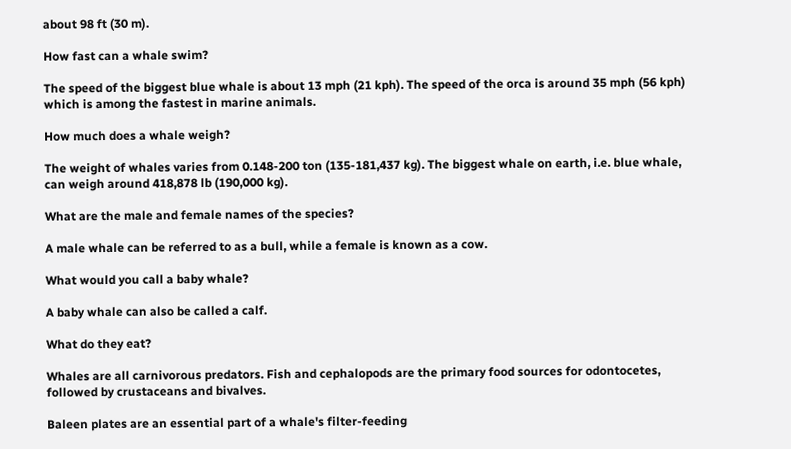about 98 ft (30 m).

How fast can a whale swim?

The speed of the biggest blue whale is about 13 mph (21 kph). The speed of the orca is around 35 mph (56 kph) which is among the fastest in marine animals.

How much does a whale weigh?

The weight of whales varies from 0.148-200 ton (135-181,437 kg). The biggest whale on earth, i.e. blue whale, can weigh around 418,878 lb (190,000 kg).

What are the male and female names of the species?

A male whale can be referred to as a bull, while a female is known as a cow.

What would you call a baby whale?

A baby whale can also be called a calf.

What do they eat?

Whales are all carnivorous predators. Fish and cephalopods are the primary food sources for odontocetes, followed by crustaceans and bivalves.

Baleen plates are an essential part of a whale's filter-feeding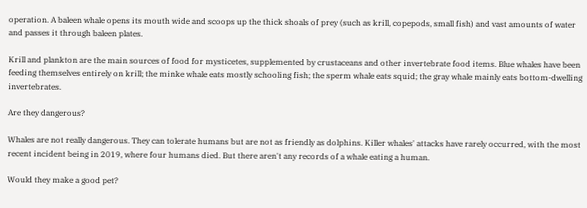operation. A baleen whale opens its mouth wide and scoops up the thick shoals of prey (such as krill, copepods, small fish) and vast amounts of water and passes it through baleen plates.

Krill and plankton are the main sources of food for mysticetes, supplemented by crustaceans and other invertebrate food items. Blue whales have been feeding themselves entirely on krill; the minke whale eats mostly schooling fish; the sperm whale eats squid; the gray whale mainly eats bottom-dwelling invertebrates.

Are they dangerous?

Whales are not really dangerous. They can tolerate humans but are not as friendly as dolphins. Killer whales' attacks have rarely occurred, with the most recent incident being in 2019, where four humans died. But there aren't any records of a whale eating a human.

Would they make a good pet?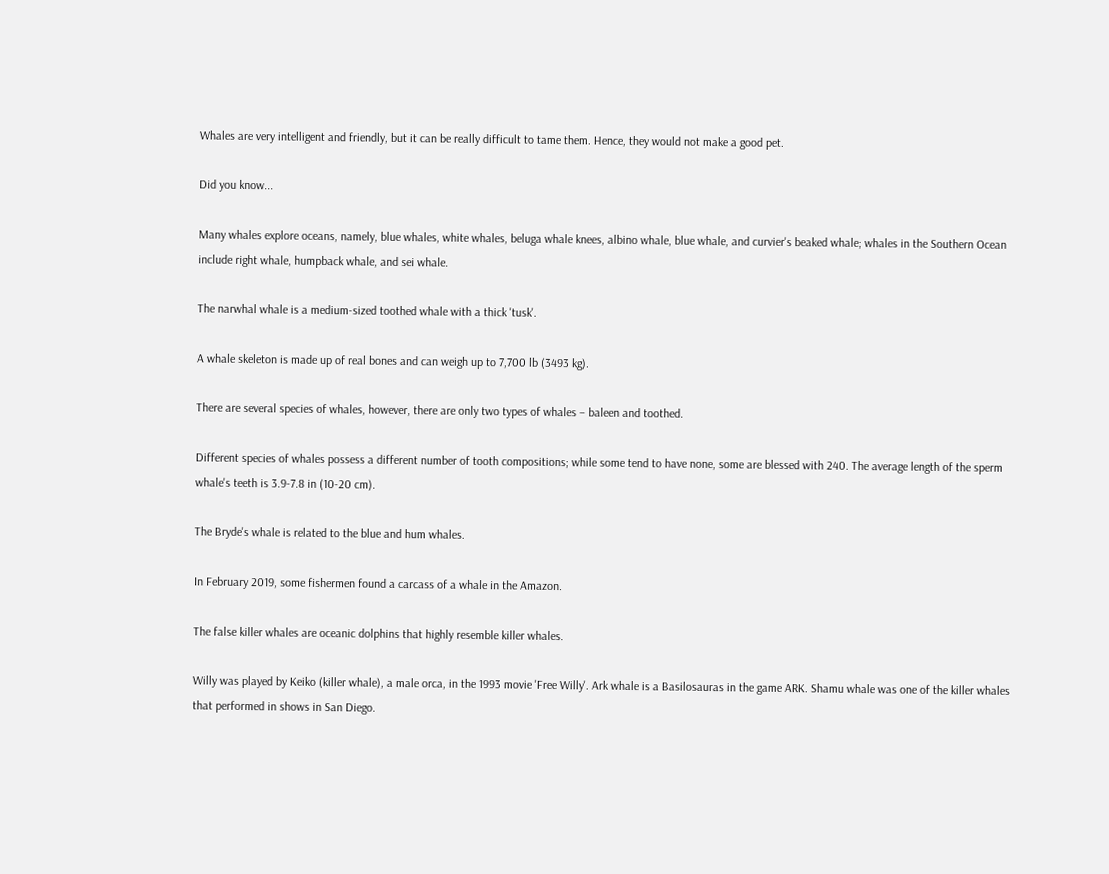Whales are very intelligent and friendly, but it can be really difficult to tame them. Hence, they would not make a good pet.

Did you know...

Many whales explore oceans, namely, blue whales, white whales, beluga whale knees, albino whale, blue whale, and curvier's beaked whale; whales in the Southern Ocean include right whale, humpback whale, and sei whale.

The narwhal whale is a medium-sized toothed whale with a thick 'tusk'.

A whale skeleton is made up of real bones and can weigh up to 7,700 lb (3493 kg).

There are several species of whales, however, there are only two types of whales – baleen and toothed.

Different species of whales possess a different number of tooth compositions; while some tend to have none, some are blessed with 240. The average length of the sperm whale's teeth is 3.9-7.8 in (10-20 cm).

The Bryde's whale is related to the blue and hum whales.

In February 2019, some fishermen found a carcass of a whale in the Amazon.

The false killer whales are oceanic dolphins that highly resemble killer whales.

Willy was played by Keiko (killer whale), a male orca, in the 1993 movie 'Free Willy'. Ark whale is a Basilosauras in the game ARK. Shamu whale was one of the killer whales that performed in shows in San Diego.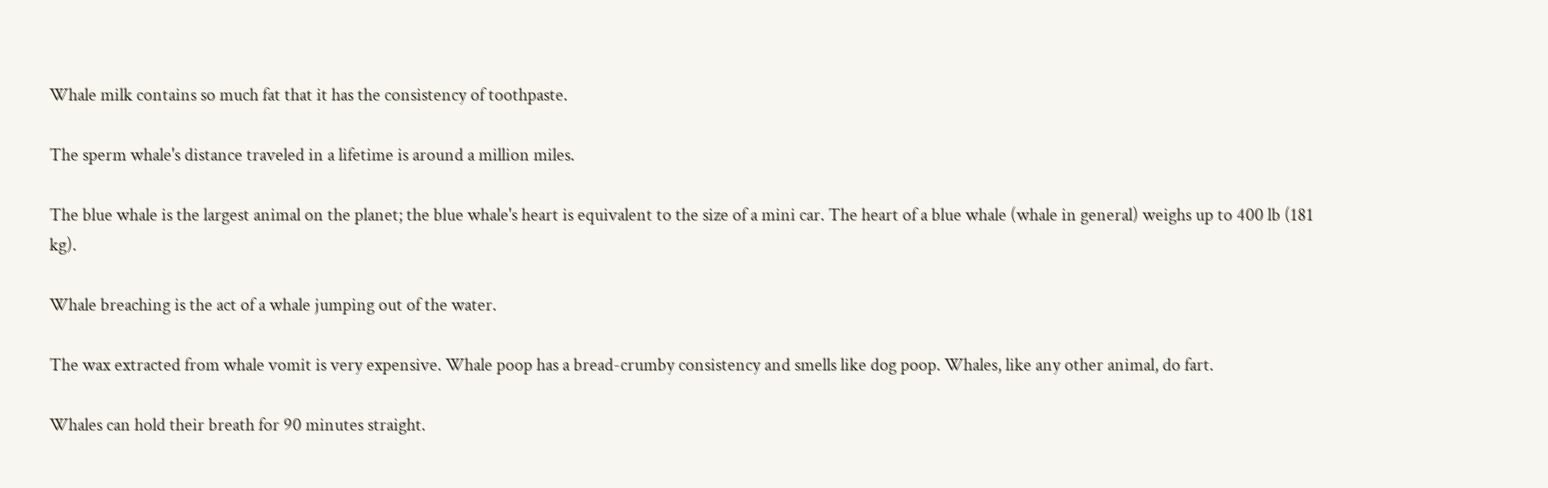Whale milk contains so much fat that it has the consistency of toothpaste.

The sperm whale's distance traveled in a lifetime is around a million miles.

The blue whale is the largest animal on the planet; the blue whale's heart is equivalent to the size of a mini car. The heart of a blue whale (whale in general) weighs up to 400 lb (181 kg).

Whale breaching is the act of a whale jumping out of the water.

The wax extracted from whale vomit is very expensive. Whale poop has a bread-crumby consistency and smells like dog poop. Whales, like any other animal, do fart.

Whales can hold their breath for 90 minutes straight.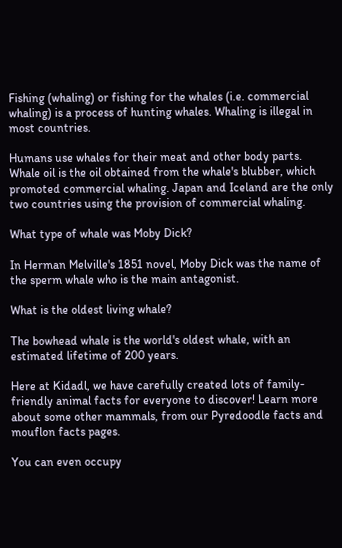Fishing (whaling) or fishing for the whales (i.e. commercial whaling) is a process of hunting whales. Whaling is illegal in most countries.

Humans use whales for their meat and other body parts. Whale oil is the oil obtained from the whale's blubber, which promoted commercial whaling. Japan and Iceland are the only two countries using the provision of commercial whaling.

What type of whale was Moby Dick?

In Herman Melville's 1851 novel, Moby Dick was the name of the sperm whale who is the main antagonist.

What is the oldest living whale?

The bowhead whale is the world's oldest whale, with an estimated lifetime of 200 years.

Here at Kidadl, we have carefully created lots of family-friendly animal facts for everyone to discover! Learn more about some other mammals, from our Pyredoodle facts and mouflon facts pages.

You can even occupy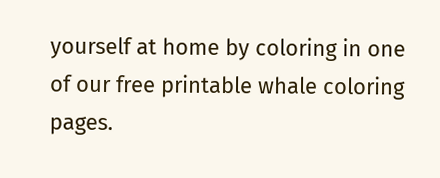yourself at home by coloring in one of our free printable whale coloring pages.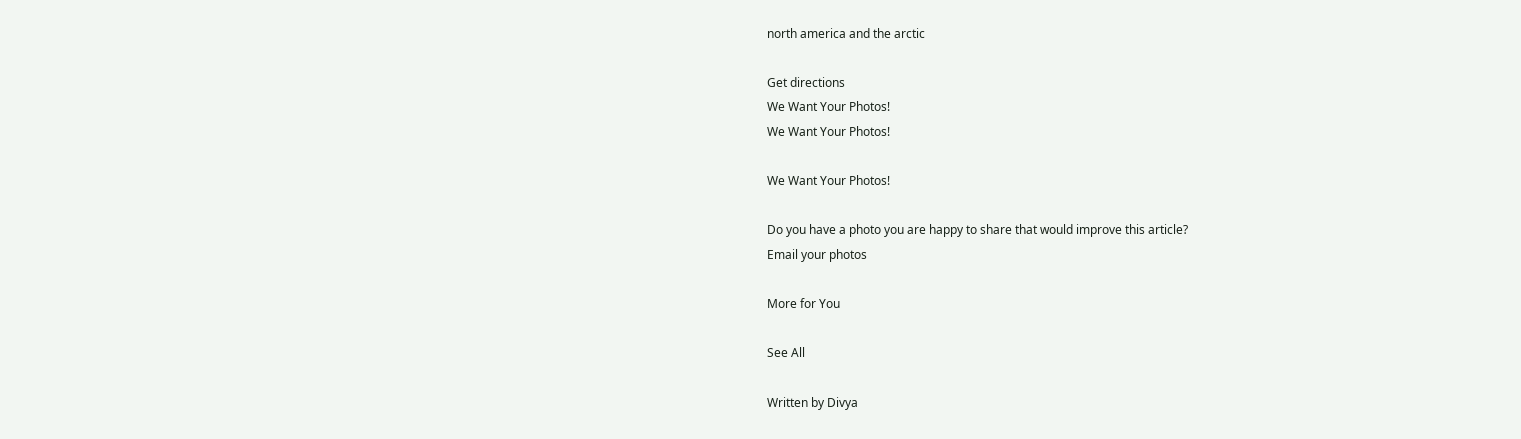north america and the arctic

Get directions
We Want Your Photos!
We Want Your Photos!

We Want Your Photos!

Do you have a photo you are happy to share that would improve this article?
Email your photos

More for You

See All

Written by Divya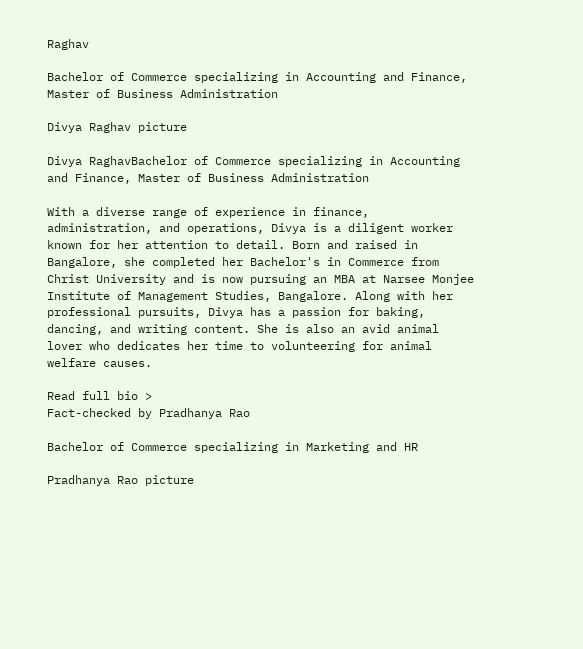Raghav

Bachelor of Commerce specializing in Accounting and Finance, Master of Business Administration

Divya Raghav picture

Divya RaghavBachelor of Commerce specializing in Accounting and Finance, Master of Business Administration

With a diverse range of experience in finance, administration, and operations, Divya is a diligent worker known for her attention to detail. Born and raised in Bangalore, she completed her Bachelor's in Commerce from Christ University and is now pursuing an MBA at Narsee Monjee Institute of Management Studies, Bangalore. Along with her professional pursuits, Divya has a passion for baking, dancing, and writing content. She is also an avid animal lover who dedicates her time to volunteering for animal welfare causes.

Read full bio >
Fact-checked by Pradhanya Rao

Bachelor of Commerce specializing in Marketing and HR

Pradhanya Rao picture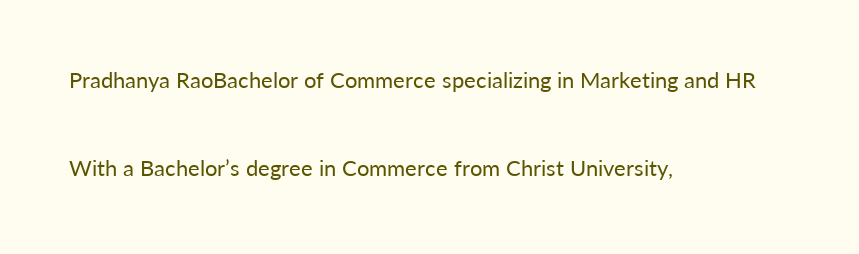Pradhanya RaoBachelor of Commerce specializing in Marketing and HR

With a Bachelor’s degree in Commerce from Christ University,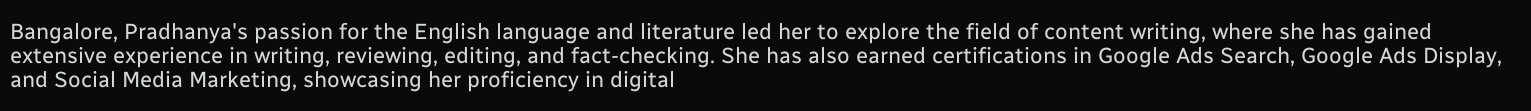Bangalore, Pradhanya's passion for the English language and literature led her to explore the field of content writing, where she has gained extensive experience in writing, reviewing, editing, and fact-checking. She has also earned certifications in Google Ads Search, Google Ads Display, and Social Media Marketing, showcasing her proficiency in digital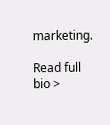marketing.

Read full bio >